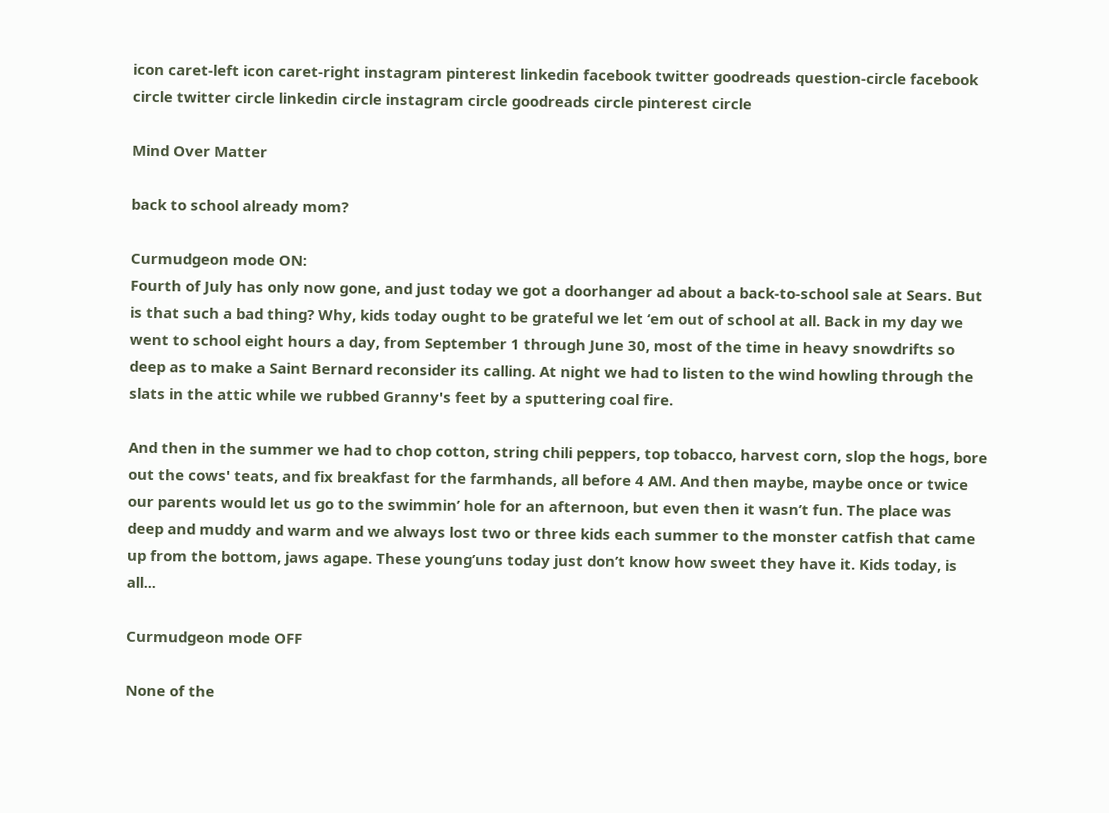icon caret-left icon caret-right instagram pinterest linkedin facebook twitter goodreads question-circle facebook circle twitter circle linkedin circle instagram circle goodreads circle pinterest circle

Mind Over Matter

back to school already mom?

Curmudgeon mode ON:
Fourth of July has only now gone, and just today we got a doorhanger ad about a back-to-school sale at Sears. But is that such a bad thing? Why, kids today ought to be grateful we let ‘em out of school at all. Back in my day we went to school eight hours a day, from September 1 through June 30, most of the time in heavy snowdrifts so deep as to make a Saint Bernard reconsider its calling. At night we had to listen to the wind howling through the slats in the attic while we rubbed Granny's feet by a sputtering coal fire.

And then in the summer we had to chop cotton, string chili peppers, top tobacco, harvest corn, slop the hogs, bore out the cows' teats, and fix breakfast for the farmhands, all before 4 AM. And then maybe, maybe once or twice our parents would let us go to the swimmin’ hole for an afternoon, but even then it wasn’t fun. The place was deep and muddy and warm and we always lost two or three kids each summer to the monster catfish that came up from the bottom, jaws agape. These young’uns today just don’t know how sweet they have it. Kids today, is all...

Curmudgeon mode OFF

None of the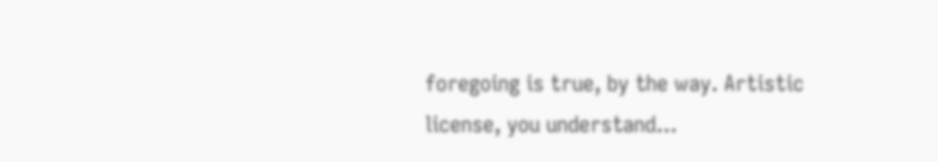foregoing is true, by the way. Artistic license, you understand...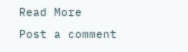Read More
Post a comment